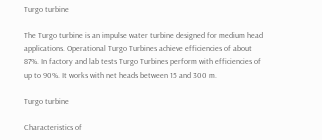Turgo turbine

The Turgo turbine is an impulse water turbine designed for medium head applications. Operational Turgo Turbines achieve efficiencies of about 87%. In factory and lab tests Turgo Turbines perform with efficiencies of up to 90%. It works with net heads between 15 and 300 m.

Turgo turbine

Characteristics of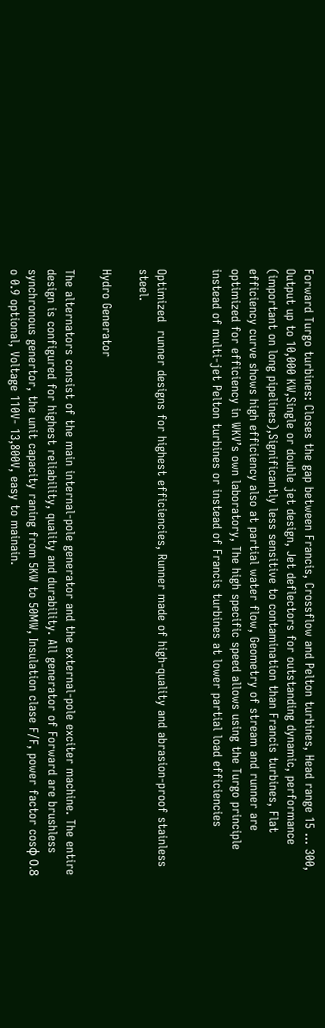Forward Turgo turbines: Closes the gap between Francis, Crossflow and Pelton turbines, Head range 15 … 300, Output up to 10,000 KW,Single or double jet design, Jet deflectors for outstanding dynamic, performance (important on long pipelines),Significantly less sensitive to contamination than Francis turbines, Flat efficiency curve shows high efficiency also at partial water flow, Geometry of stream and runner are optimized for efficiency in WKV’s own laboratory, The high specific speed allows using the Turgo principle instead of multi-jet Pelton turbines or instead of Francis turbines at lower partial load efficiencies


Optimized  runner designs for highest efficiencies, Runner made of high-quality and abrasion-proof stainless steel.

Hydro Generator

The alternators consist of the main internal-pole generator and the external-pole exciter machine. The entire design is configured for highest reliability, quality and durability. All generator of Forward are brushless synchronous genertor, the unit capacity raning from 5KW to 50MW, Insulation clase F/F, power factor cosφ 0.8 o 0.9 optional, Voltage 110V- 13,800V, easy to mainain.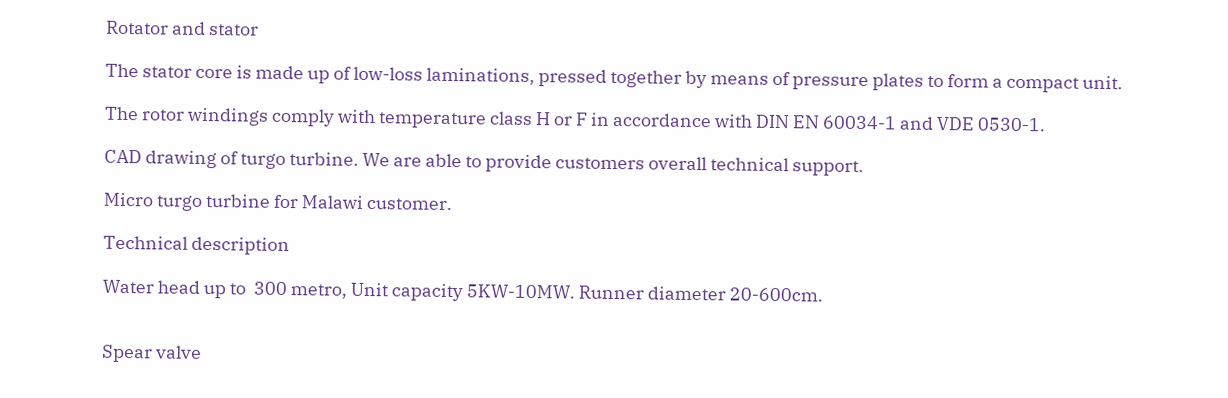Rotator and stator

The stator core is made up of low-loss laminations, pressed together by means of pressure plates to form a compact unit.

The rotor windings comply with temperature class H or F in accordance with DIN EN 60034-1 and VDE 0530-1.

CAD drawing of turgo turbine. We are able to provide customers overall technical support.

Micro turgo turbine for Malawi customer.

Technical description

Water head up to  300 metro, Unit capacity 5KW-10MW. Runner diameter 20-600cm.


Spear valve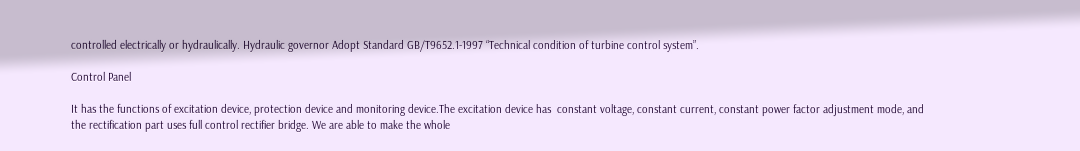controlled electrically or hydraulically. Hydraulic governor Adopt Standard GB/T9652.1-1997 “Technical condition of turbine control system”.

Control Panel

It has the functions of excitation device, protection device and monitoring device.The excitation device has  constant voltage, constant current, constant power factor adjustment mode, and the rectification part uses full control rectifier bridge. We are able to make the whole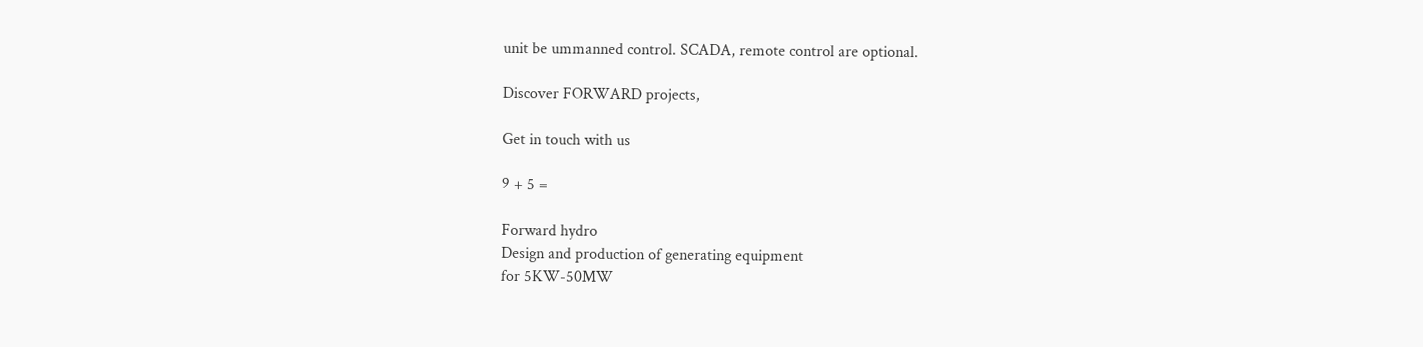unit be ummanned control. SCADA, remote control are optional.

Discover FORWARD projects,

Get in touch with us

9 + 5 =

Forward hydro
Design and production of generating equipment
for 5KW-50MW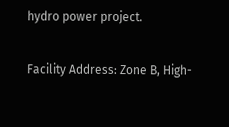hydro power project.

Facility Address: Zone B, High-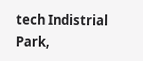tech Indistrial Park,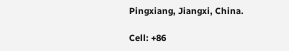Pingxiang, Jiangxi, China.

Cell: +86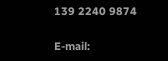139 2240 9874

E-mail: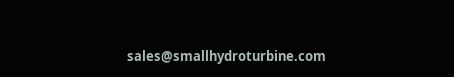sales@smallhydroturbine.com